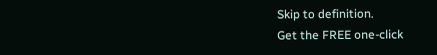Skip to definition.
Get the FREE one-click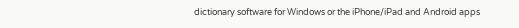dictionary software for Windows or the iPhone/iPad and Android apps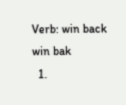Verb: win back  win bak
  1.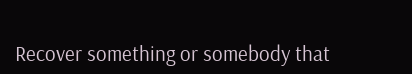Recover something or somebody that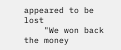appeared to be lost
    "We won back the money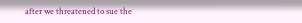after we threatened to sue the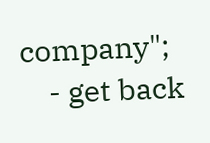company";
    - get back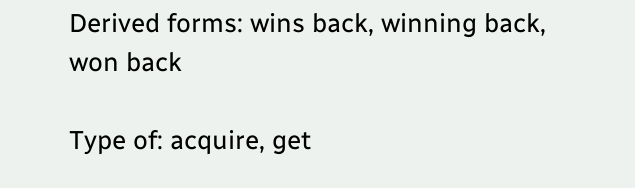Derived forms: wins back, winning back, won back

Type of: acquire, get